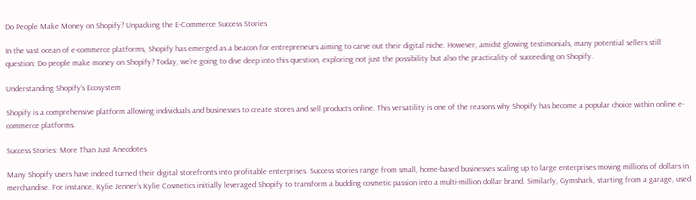Do People Make Money on Shopify? Unpacking the E-Commerce Success Stories

In the vast ocean of e-commerce platforms, Shopify has emerged as a beacon for entrepreneurs aiming to carve out their digital niche. However, amidst glowing testimonials, many potential sellers still question: Do people make money on Shopify? Today, we’re going to dive deep into this question, exploring not just the possibility but also the practicality of succeeding on Shopify.

Understanding Shopify’s Ecosystem

Shopify is a comprehensive platform allowing individuals and businesses to create stores and sell products online. This versatility is one of the reasons why Shopify has become a popular choice within online e-commerce platforms.

Success Stories: More Than Just Anecdotes

Many Shopify users have indeed turned their digital storefronts into profitable enterprises. Success stories range from small, home-based businesses scaling up to large enterprises moving millions of dollars in merchandise. For instance, Kylie Jenner’s Kylie Cosmetics initially leveraged Shopify to transform a budding cosmetic passion into a multi-million dollar brand. Similarly, Gymshark, starting from a garage, used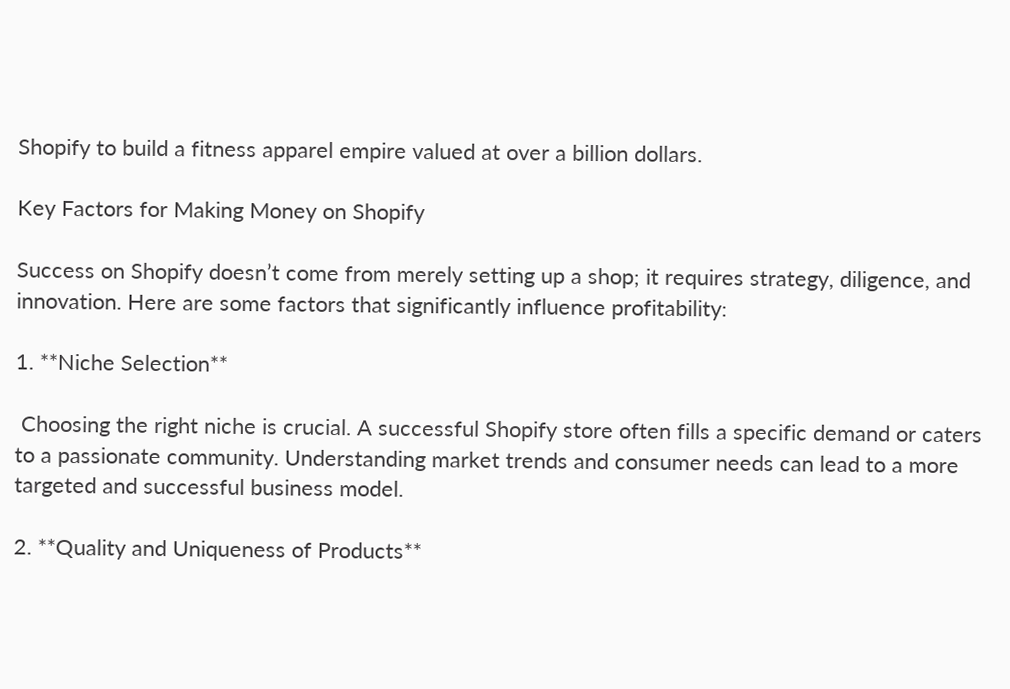Shopify to build a fitness apparel empire valued at over a billion dollars.

Key Factors for Making Money on Shopify

Success on Shopify doesn’t come from merely setting up a shop; it requires strategy, diligence, and innovation. Here are some factors that significantly influence profitability:

1. **Niche Selection**

 Choosing the right niche is crucial. A successful Shopify store often fills a specific demand or caters to a passionate community. Understanding market trends and consumer needs can lead to a more targeted and successful business model.

2. **Quality and Uniqueness of Products**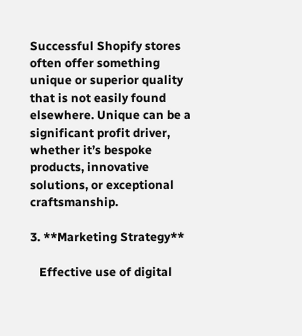Successful Shopify stores often offer something unique or superior quality that is not easily found elsewhere. Unique can be a significant profit driver, whether it’s bespoke products, innovative solutions, or exceptional craftsmanship.

3. **Marketing Strategy**

   Effective use of digital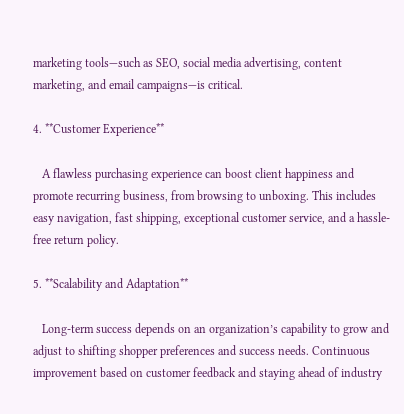marketing tools—such as SEO, social media advertising, content marketing, and email campaigns—is critical.

4. **Customer Experience**

   A flawless purchasing experience can boost client happiness and promote recurring business, from browsing to unboxing. This includes easy navigation, fast shipping, exceptional customer service, and a hassle-free return policy.

5. **Scalability and Adaptation**

   Long-term success depends on an organization’s capability to grow and adjust to shifting shopper preferences and success needs. Continuous improvement based on customer feedback and staying ahead of industry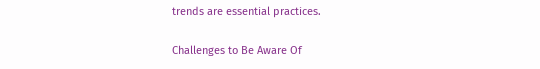trends are essential practices.

Challenges to Be Aware Of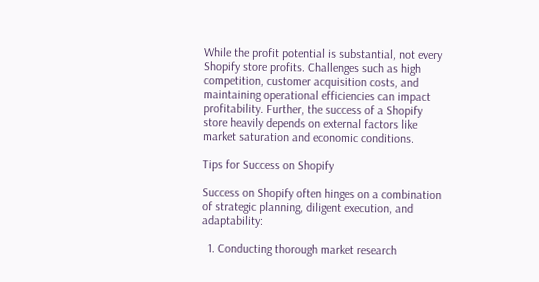While the profit potential is substantial, not every Shopify store profits. Challenges such as high competition, customer acquisition costs, and maintaining operational efficiencies can impact profitability. Further, the success of a Shopify store heavily depends on external factors like market saturation and economic conditions.

Tips for Success on Shopify

Success on Shopify often hinges on a combination of strategic planning, diligent execution, and adaptability:

  1. Conducting thorough market research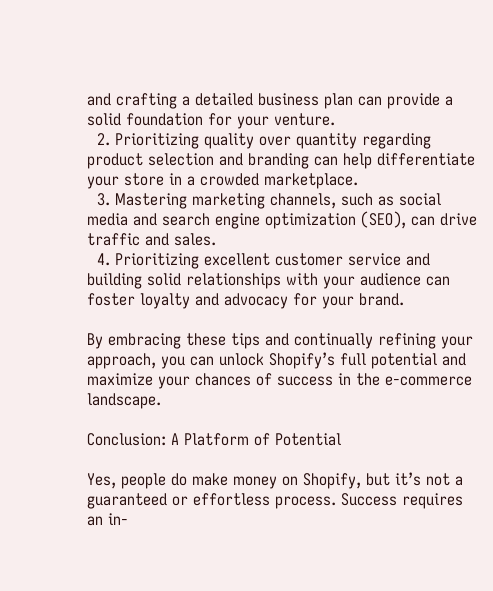and crafting a detailed business plan can provide a solid foundation for your venture.
  2. Prioritizing quality over quantity regarding product selection and branding can help differentiate your store in a crowded marketplace.
  3. Mastering marketing channels, such as social media and search engine optimization (SEO), can drive traffic and sales.
  4. Prioritizing excellent customer service and building solid relationships with your audience can foster loyalty and advocacy for your brand.

By embracing these tips and continually refining your approach, you can unlock Shopify’s full potential and maximize your chances of success in the e-commerce landscape.

Conclusion: A Platform of Potential

Yes, people do make money on Shopify, but it’s not a guaranteed or effortless process. Success requires an in-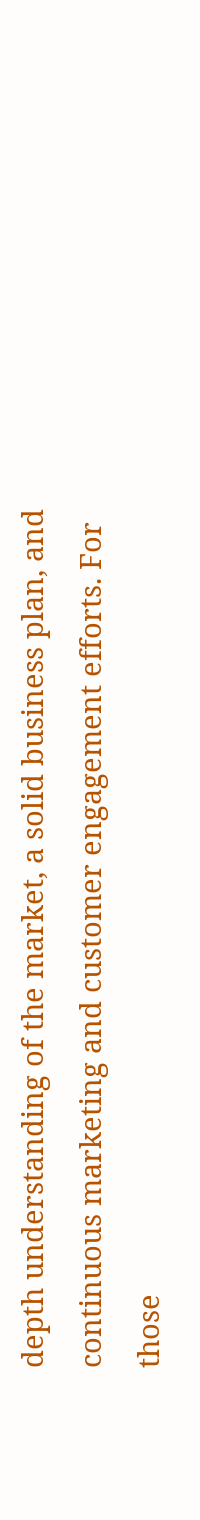depth understanding of the market, a solid business plan, and continuous marketing and customer engagement efforts. For those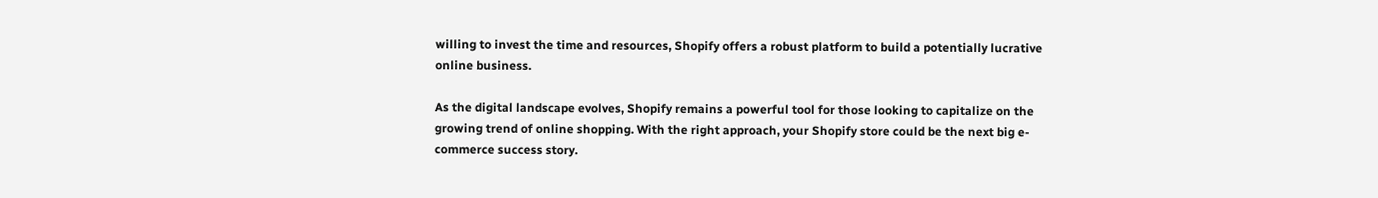willing to invest the time and resources, Shopify offers a robust platform to build a potentially lucrative online business.

As the digital landscape evolves, Shopify remains a powerful tool for those looking to capitalize on the growing trend of online shopping. With the right approach, your Shopify store could be the next big e-commerce success story.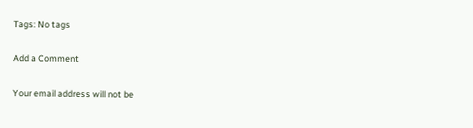Tags: No tags

Add a Comment

Your email address will not be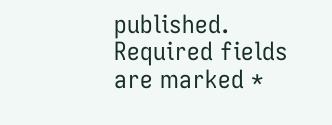published. Required fields are marked *